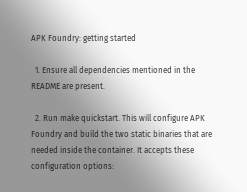APK Foundry: getting started

  1. Ensure all dependencies mentioned in the README are present.

  2. Run make quickstart. This will configure APK Foundry and build the two static binaries that are needed inside the container. It accepts these configuration options: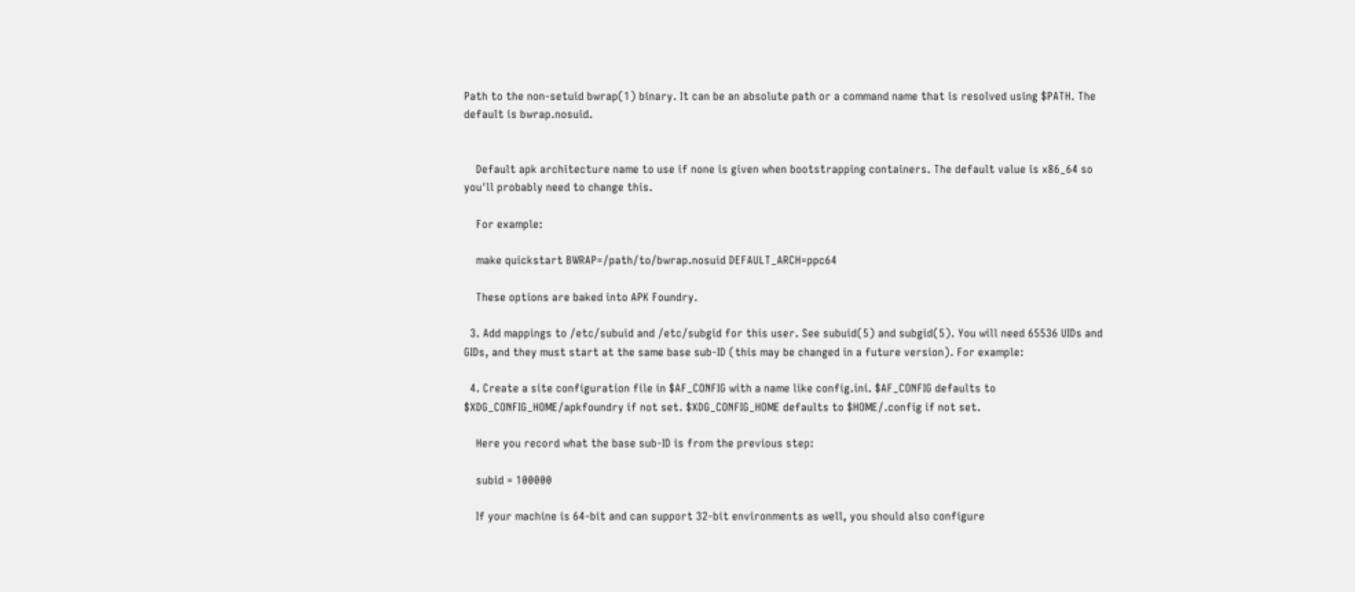Path to the non-setuid bwrap(1) binary. It can be an absolute path or a command name that is resolved using $PATH. The default is bwrap.nosuid.


    Default apk architecture name to use if none is given when bootstrapping containers. The default value is x86_64 so you'll probably need to change this.

    For example:

    make quickstart BWRAP=/path/to/bwrap.nosuid DEFAULT_ARCH=ppc64

    These options are baked into APK Foundry.

  3. Add mappings to /etc/subuid and /etc/subgid for this user. See subuid(5) and subgid(5). You will need 65536 UIDs and GIDs, and they must start at the same base sub-ID (this may be changed in a future version). For example:

  4. Create a site configuration file in $AF_CONFIG with a name like config.ini. $AF_CONFIG defaults to $XDG_CONFIG_HOME/apkfoundry if not set. $XDG_CONFIG_HOME defaults to $HOME/.config if not set.

    Here you record what the base sub-ID is from the previous step:

    subid = 100000

    If your machine is 64-bit and can support 32-bit environments as well, you should also configure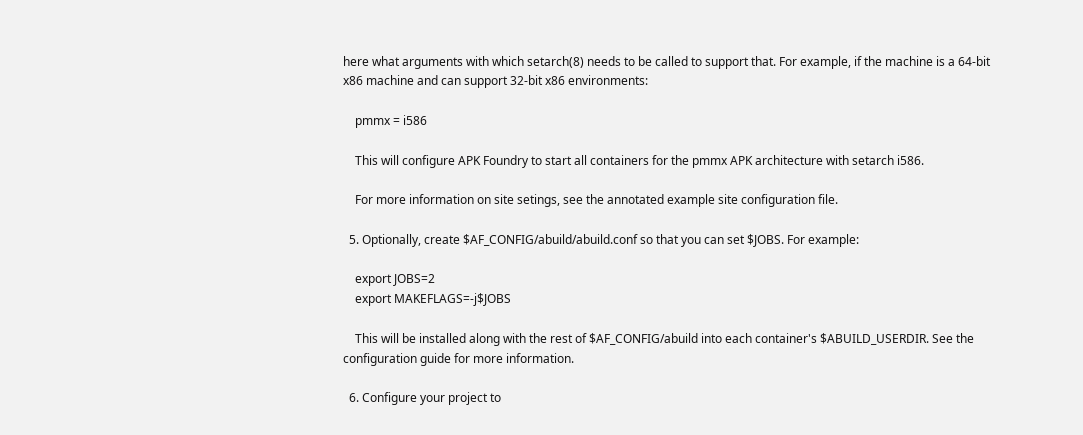here what arguments with which setarch(8) needs to be called to support that. For example, if the machine is a 64-bit x86 machine and can support 32-bit x86 environments:

    pmmx = i586

    This will configure APK Foundry to start all containers for the pmmx APK architecture with setarch i586.

    For more information on site setings, see the annotated example site configuration file.

  5. Optionally, create $AF_CONFIG/abuild/abuild.conf so that you can set $JOBS. For example:

    export JOBS=2
    export MAKEFLAGS=-j$JOBS

    This will be installed along with the rest of $AF_CONFIG/abuild into each container's $ABUILD_USERDIR. See the configuration guide for more information.

  6. Configure your project to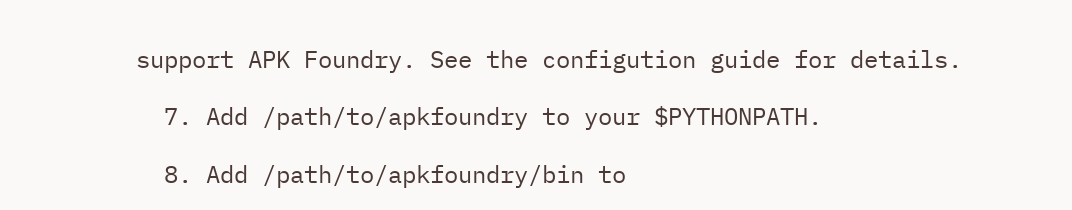support APK Foundry. See the configution guide for details.

  7. Add /path/to/apkfoundry to your $PYTHONPATH.

  8. Add /path/to/apkfoundry/bin to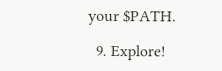your $PATH.

  9. Explore!